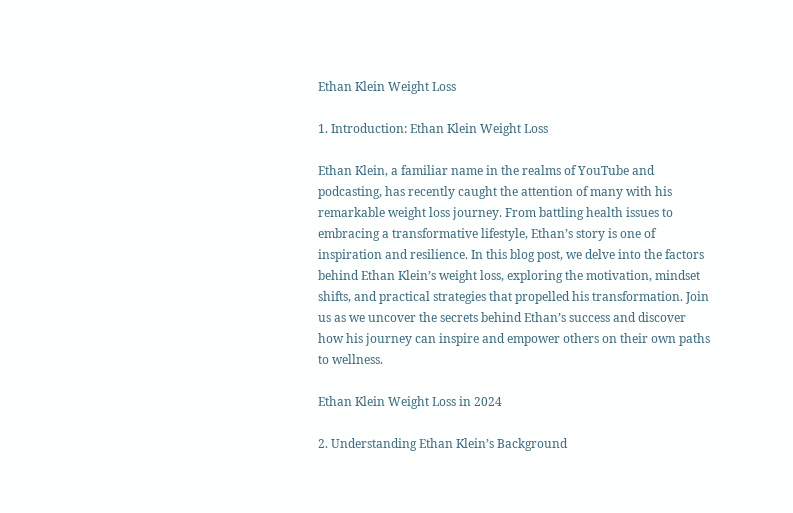Ethan Klein Weight Loss

1. Introduction: Ethan Klein Weight Loss

Ethan Klein, a familiar name in the realms of YouTube and podcasting, has recently caught the attention of many with his remarkable weight loss journey. From battling health issues to embracing a transformative lifestyle, Ethan’s story is one of inspiration and resilience. In this blog post, we delve into the factors behind Ethan Klein’s weight loss, exploring the motivation, mindset shifts, and practical strategies that propelled his transformation. Join us as we uncover the secrets behind Ethan’s success and discover how his journey can inspire and empower others on their own paths to wellness.

Ethan Klein Weight Loss in 2024

2. Understanding Ethan Klein’s Background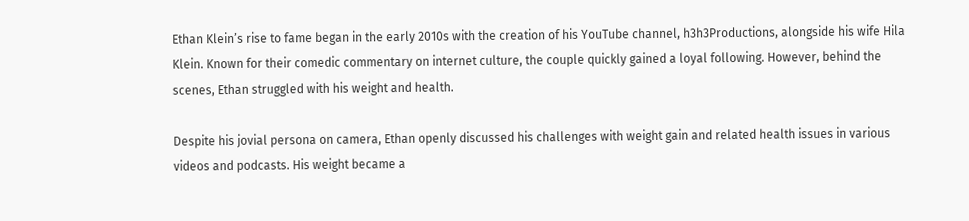Ethan Klein’s rise to fame began in the early 2010s with the creation of his YouTube channel, h3h3Productions, alongside his wife Hila Klein. Known for their comedic commentary on internet culture, the couple quickly gained a loyal following. However, behind the scenes, Ethan struggled with his weight and health.

Despite his jovial persona on camera, Ethan openly discussed his challenges with weight gain and related health issues in various videos and podcasts. His weight became a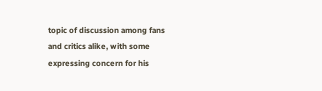topic of discussion among fans and critics alike, with some expressing concern for his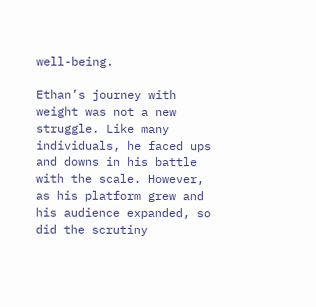well-being.

Ethan’s journey with weight was not a new struggle. Like many individuals, he faced ups and downs in his battle with the scale. However, as his platform grew and his audience expanded, so did the scrutiny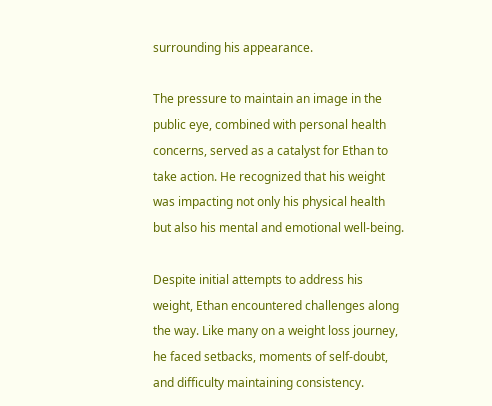surrounding his appearance.

The pressure to maintain an image in the public eye, combined with personal health concerns, served as a catalyst for Ethan to take action. He recognized that his weight was impacting not only his physical health but also his mental and emotional well-being.

Despite initial attempts to address his weight, Ethan encountered challenges along the way. Like many on a weight loss journey, he faced setbacks, moments of self-doubt, and difficulty maintaining consistency.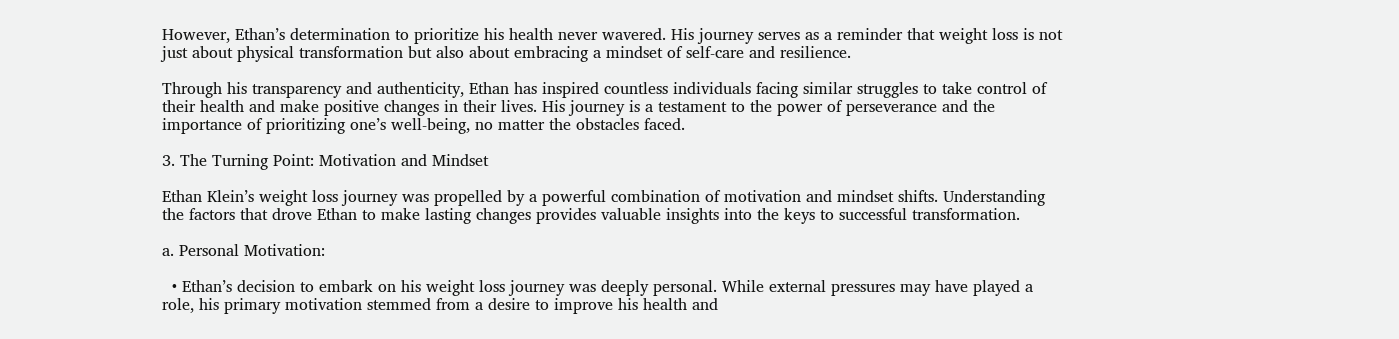However, Ethan’s determination to prioritize his health never wavered. His journey serves as a reminder that weight loss is not just about physical transformation but also about embracing a mindset of self-care and resilience.

Through his transparency and authenticity, Ethan has inspired countless individuals facing similar struggles to take control of their health and make positive changes in their lives. His journey is a testament to the power of perseverance and the importance of prioritizing one’s well-being, no matter the obstacles faced.

3. The Turning Point: Motivation and Mindset

Ethan Klein’s weight loss journey was propelled by a powerful combination of motivation and mindset shifts. Understanding the factors that drove Ethan to make lasting changes provides valuable insights into the keys to successful transformation.

a. Personal Motivation:

  • Ethan’s decision to embark on his weight loss journey was deeply personal. While external pressures may have played a role, his primary motivation stemmed from a desire to improve his health and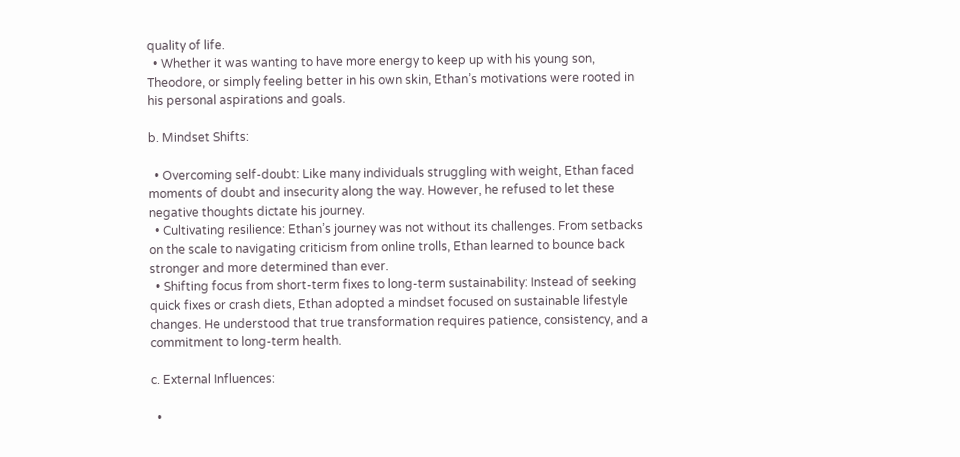quality of life.
  • Whether it was wanting to have more energy to keep up with his young son, Theodore, or simply feeling better in his own skin, Ethan’s motivations were rooted in his personal aspirations and goals.

b. Mindset Shifts:

  • Overcoming self-doubt: Like many individuals struggling with weight, Ethan faced moments of doubt and insecurity along the way. However, he refused to let these negative thoughts dictate his journey.
  • Cultivating resilience: Ethan’s journey was not without its challenges. From setbacks on the scale to navigating criticism from online trolls, Ethan learned to bounce back stronger and more determined than ever.
  • Shifting focus from short-term fixes to long-term sustainability: Instead of seeking quick fixes or crash diets, Ethan adopted a mindset focused on sustainable lifestyle changes. He understood that true transformation requires patience, consistency, and a commitment to long-term health.

c. External Influences:

  •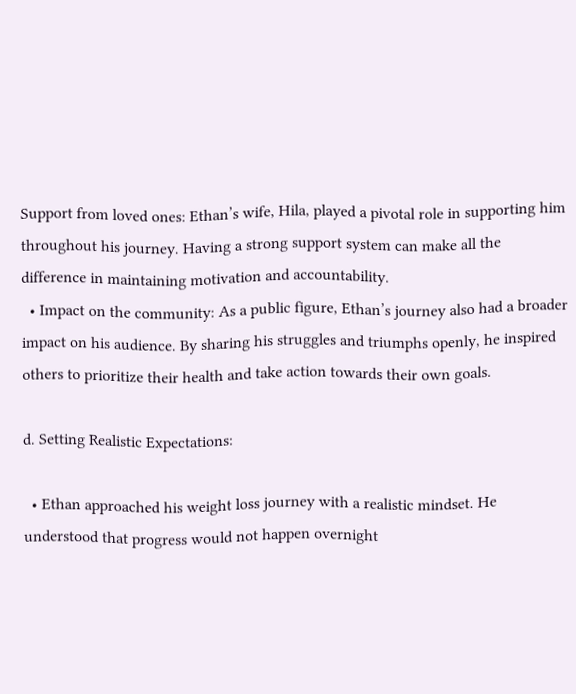Support from loved ones: Ethan’s wife, Hila, played a pivotal role in supporting him throughout his journey. Having a strong support system can make all the difference in maintaining motivation and accountability.
  • Impact on the community: As a public figure, Ethan’s journey also had a broader impact on his audience. By sharing his struggles and triumphs openly, he inspired others to prioritize their health and take action towards their own goals.

d. Setting Realistic Expectations:

  • Ethan approached his weight loss journey with a realistic mindset. He understood that progress would not happen overnight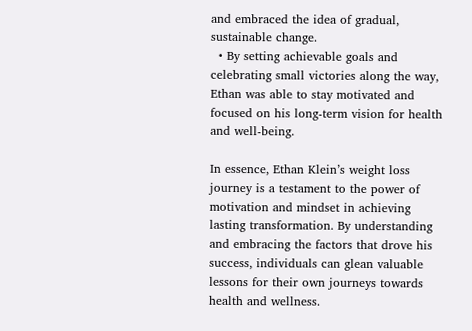and embraced the idea of gradual, sustainable change.
  • By setting achievable goals and celebrating small victories along the way, Ethan was able to stay motivated and focused on his long-term vision for health and well-being.

In essence, Ethan Klein’s weight loss journey is a testament to the power of motivation and mindset in achieving lasting transformation. By understanding and embracing the factors that drove his success, individuals can glean valuable lessons for their own journeys towards health and wellness.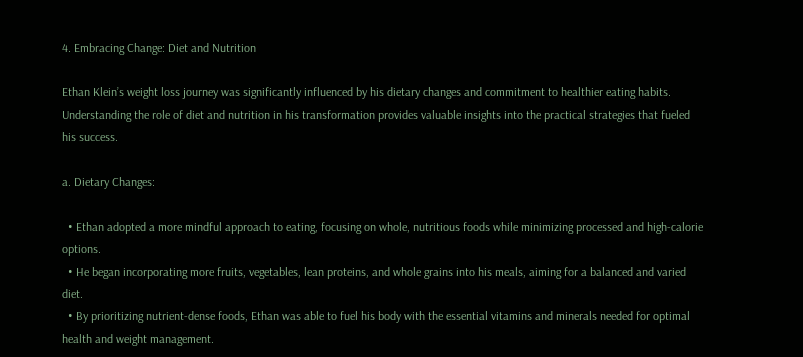4. Embracing Change: Diet and Nutrition

Ethan Klein’s weight loss journey was significantly influenced by his dietary changes and commitment to healthier eating habits. Understanding the role of diet and nutrition in his transformation provides valuable insights into the practical strategies that fueled his success.

a. Dietary Changes:

  • Ethan adopted a more mindful approach to eating, focusing on whole, nutritious foods while minimizing processed and high-calorie options.
  • He began incorporating more fruits, vegetables, lean proteins, and whole grains into his meals, aiming for a balanced and varied diet.
  • By prioritizing nutrient-dense foods, Ethan was able to fuel his body with the essential vitamins and minerals needed for optimal health and weight management.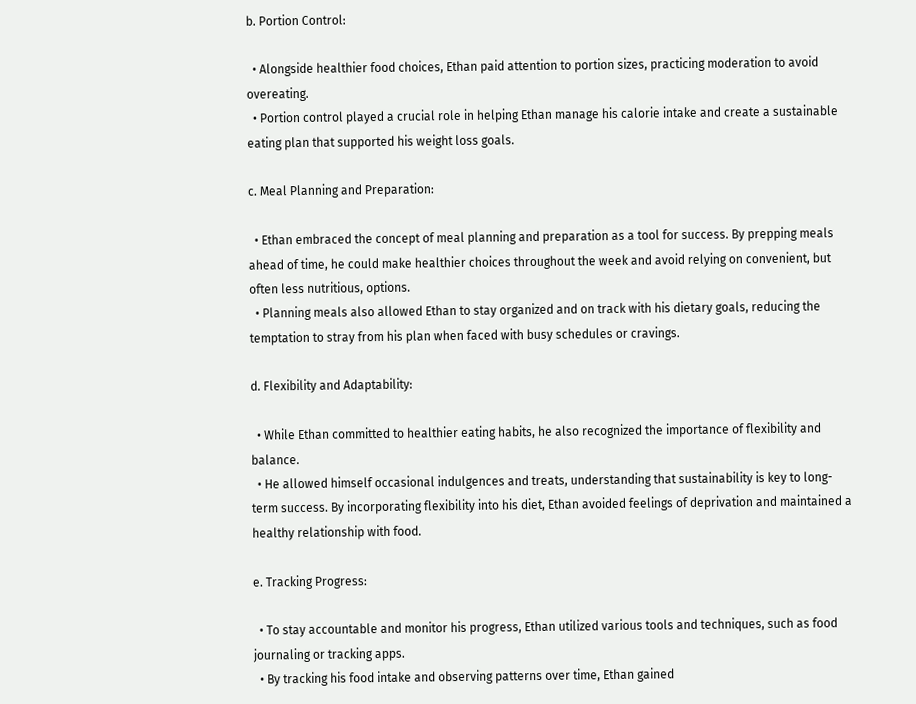b. Portion Control:

  • Alongside healthier food choices, Ethan paid attention to portion sizes, practicing moderation to avoid overeating.
  • Portion control played a crucial role in helping Ethan manage his calorie intake and create a sustainable eating plan that supported his weight loss goals.

c. Meal Planning and Preparation:

  • Ethan embraced the concept of meal planning and preparation as a tool for success. By prepping meals ahead of time, he could make healthier choices throughout the week and avoid relying on convenient, but often less nutritious, options.
  • Planning meals also allowed Ethan to stay organized and on track with his dietary goals, reducing the temptation to stray from his plan when faced with busy schedules or cravings.

d. Flexibility and Adaptability:

  • While Ethan committed to healthier eating habits, he also recognized the importance of flexibility and balance.
  • He allowed himself occasional indulgences and treats, understanding that sustainability is key to long-term success. By incorporating flexibility into his diet, Ethan avoided feelings of deprivation and maintained a healthy relationship with food.

e. Tracking Progress:

  • To stay accountable and monitor his progress, Ethan utilized various tools and techniques, such as food journaling or tracking apps.
  • By tracking his food intake and observing patterns over time, Ethan gained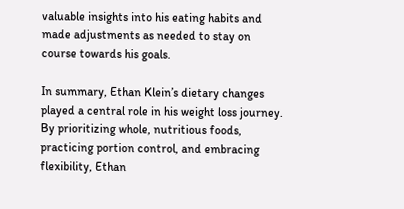valuable insights into his eating habits and made adjustments as needed to stay on course towards his goals.

In summary, Ethan Klein’s dietary changes played a central role in his weight loss journey. By prioritizing whole, nutritious foods, practicing portion control, and embracing flexibility, Ethan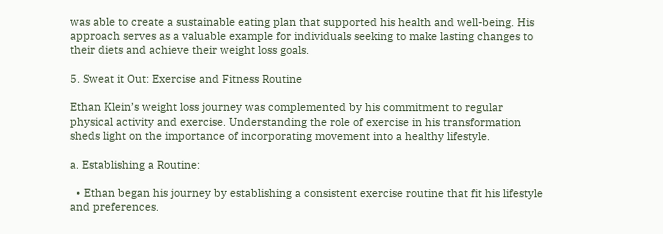was able to create a sustainable eating plan that supported his health and well-being. His approach serves as a valuable example for individuals seeking to make lasting changes to their diets and achieve their weight loss goals.

5. Sweat it Out: Exercise and Fitness Routine

Ethan Klein’s weight loss journey was complemented by his commitment to regular physical activity and exercise. Understanding the role of exercise in his transformation sheds light on the importance of incorporating movement into a healthy lifestyle.

a. Establishing a Routine:

  • Ethan began his journey by establishing a consistent exercise routine that fit his lifestyle and preferences.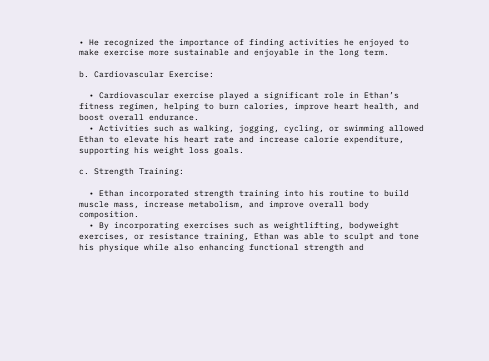• He recognized the importance of finding activities he enjoyed to make exercise more sustainable and enjoyable in the long term.

b. Cardiovascular Exercise:

  • Cardiovascular exercise played a significant role in Ethan’s fitness regimen, helping to burn calories, improve heart health, and boost overall endurance.
  • Activities such as walking, jogging, cycling, or swimming allowed Ethan to elevate his heart rate and increase calorie expenditure, supporting his weight loss goals.

c. Strength Training:

  • Ethan incorporated strength training into his routine to build muscle mass, increase metabolism, and improve overall body composition.
  • By incorporating exercises such as weightlifting, bodyweight exercises, or resistance training, Ethan was able to sculpt and tone his physique while also enhancing functional strength and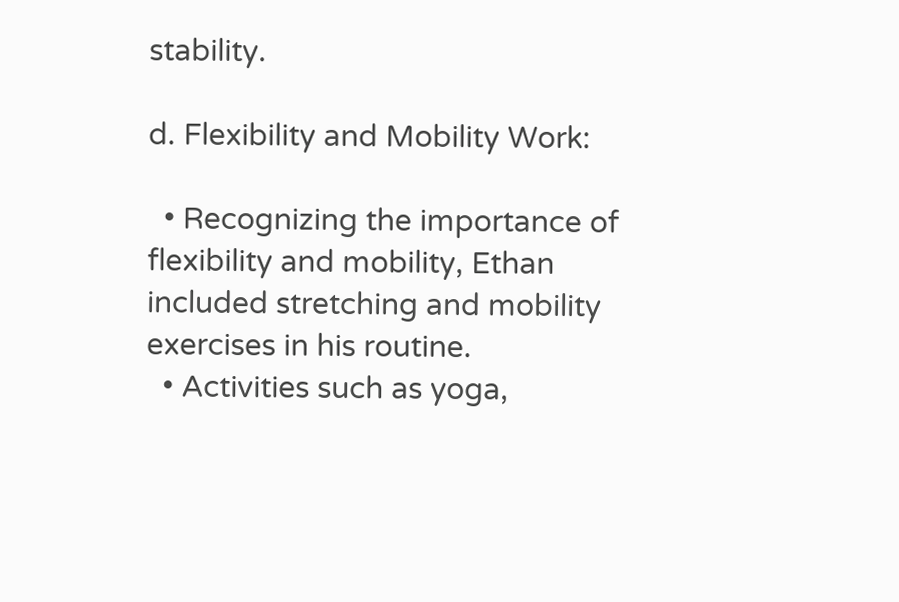stability.

d. Flexibility and Mobility Work:

  • Recognizing the importance of flexibility and mobility, Ethan included stretching and mobility exercises in his routine.
  • Activities such as yoga,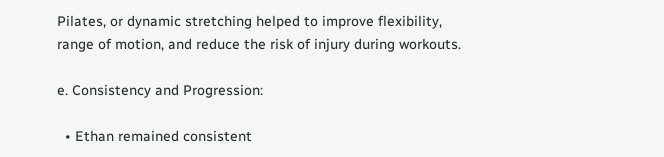Pilates, or dynamic stretching helped to improve flexibility, range of motion, and reduce the risk of injury during workouts.

e. Consistency and Progression:

  • Ethan remained consistent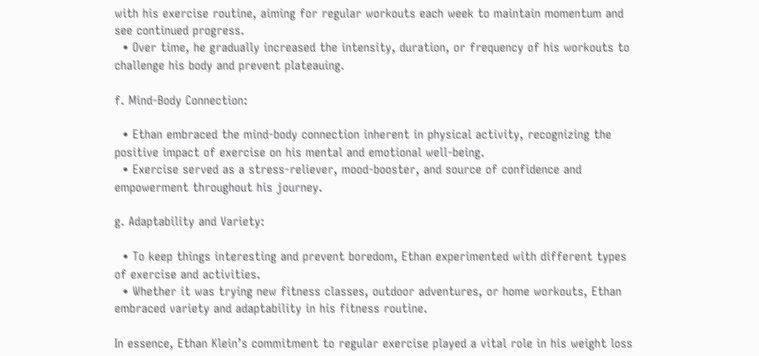with his exercise routine, aiming for regular workouts each week to maintain momentum and see continued progress.
  • Over time, he gradually increased the intensity, duration, or frequency of his workouts to challenge his body and prevent plateauing.

f. Mind-Body Connection:

  • Ethan embraced the mind-body connection inherent in physical activity, recognizing the positive impact of exercise on his mental and emotional well-being.
  • Exercise served as a stress-reliever, mood-booster, and source of confidence and empowerment throughout his journey.

g. Adaptability and Variety:

  • To keep things interesting and prevent boredom, Ethan experimented with different types of exercise and activities.
  • Whether it was trying new fitness classes, outdoor adventures, or home workouts, Ethan embraced variety and adaptability in his fitness routine.

In essence, Ethan Klein’s commitment to regular exercise played a vital role in his weight loss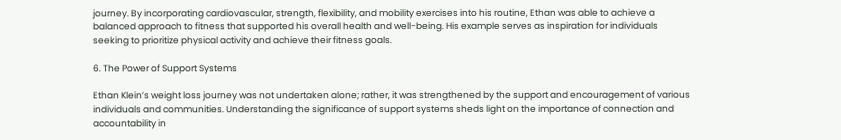journey. By incorporating cardiovascular, strength, flexibility, and mobility exercises into his routine, Ethan was able to achieve a balanced approach to fitness that supported his overall health and well-being. His example serves as inspiration for individuals seeking to prioritize physical activity and achieve their fitness goals.

6. The Power of Support Systems

Ethan Klein’s weight loss journey was not undertaken alone; rather, it was strengthened by the support and encouragement of various individuals and communities. Understanding the significance of support systems sheds light on the importance of connection and accountability in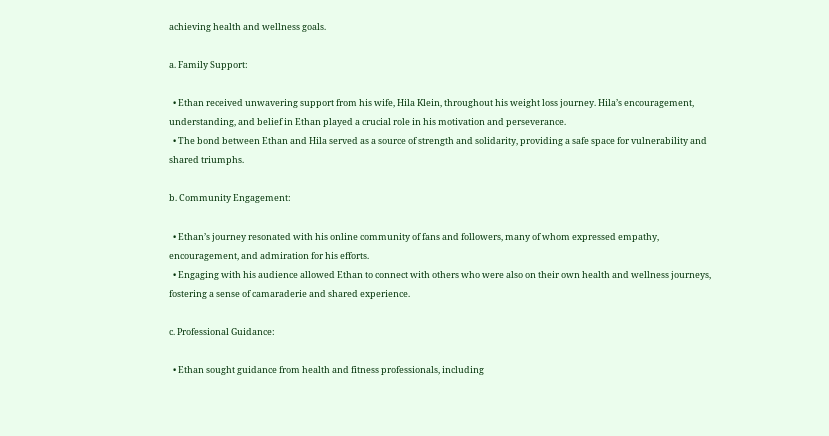achieving health and wellness goals.

a. Family Support:

  • Ethan received unwavering support from his wife, Hila Klein, throughout his weight loss journey. Hila’s encouragement, understanding, and belief in Ethan played a crucial role in his motivation and perseverance.
  • The bond between Ethan and Hila served as a source of strength and solidarity, providing a safe space for vulnerability and shared triumphs.

b. Community Engagement:

  • Ethan’s journey resonated with his online community of fans and followers, many of whom expressed empathy, encouragement, and admiration for his efforts.
  • Engaging with his audience allowed Ethan to connect with others who were also on their own health and wellness journeys, fostering a sense of camaraderie and shared experience.

c. Professional Guidance:

  • Ethan sought guidance from health and fitness professionals, including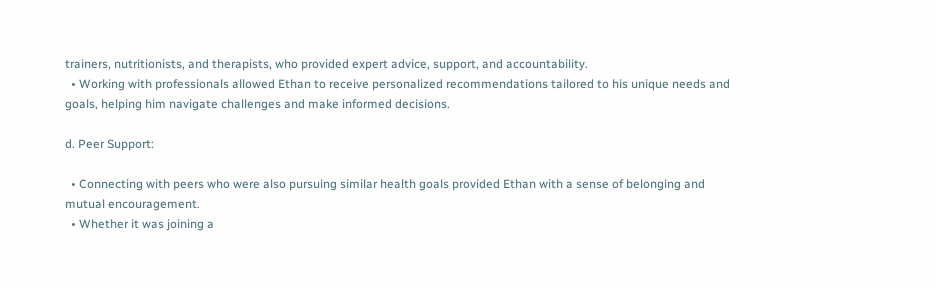trainers, nutritionists, and therapists, who provided expert advice, support, and accountability.
  • Working with professionals allowed Ethan to receive personalized recommendations tailored to his unique needs and goals, helping him navigate challenges and make informed decisions.

d. Peer Support:

  • Connecting with peers who were also pursuing similar health goals provided Ethan with a sense of belonging and mutual encouragement.
  • Whether it was joining a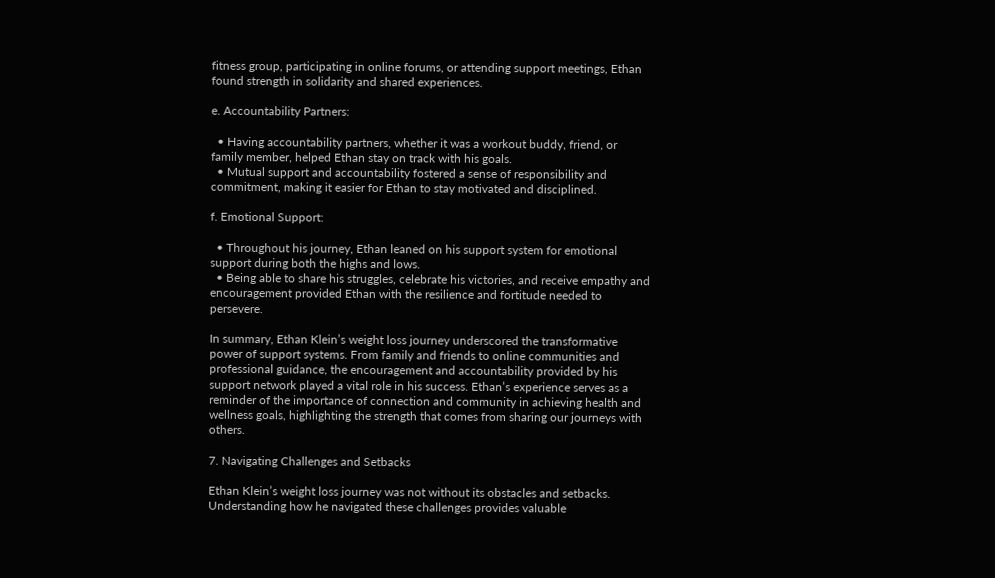fitness group, participating in online forums, or attending support meetings, Ethan found strength in solidarity and shared experiences.

e. Accountability Partners:

  • Having accountability partners, whether it was a workout buddy, friend, or family member, helped Ethan stay on track with his goals.
  • Mutual support and accountability fostered a sense of responsibility and commitment, making it easier for Ethan to stay motivated and disciplined.

f. Emotional Support:

  • Throughout his journey, Ethan leaned on his support system for emotional support during both the highs and lows.
  • Being able to share his struggles, celebrate his victories, and receive empathy and encouragement provided Ethan with the resilience and fortitude needed to persevere.

In summary, Ethan Klein’s weight loss journey underscored the transformative power of support systems. From family and friends to online communities and professional guidance, the encouragement and accountability provided by his support network played a vital role in his success. Ethan’s experience serves as a reminder of the importance of connection and community in achieving health and wellness goals, highlighting the strength that comes from sharing our journeys with others.

7. Navigating Challenges and Setbacks

Ethan Klein’s weight loss journey was not without its obstacles and setbacks. Understanding how he navigated these challenges provides valuable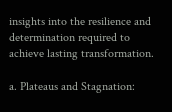insights into the resilience and determination required to achieve lasting transformation.

a. Plateaus and Stagnation: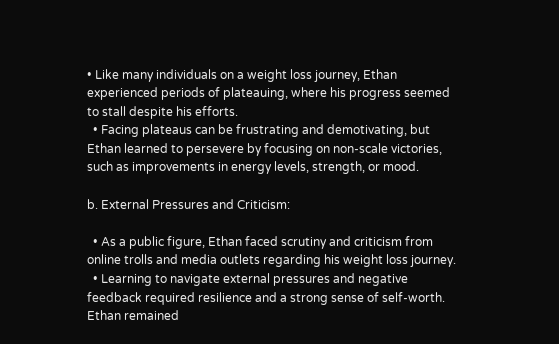• Like many individuals on a weight loss journey, Ethan experienced periods of plateauing, where his progress seemed to stall despite his efforts.
  • Facing plateaus can be frustrating and demotivating, but Ethan learned to persevere by focusing on non-scale victories, such as improvements in energy levels, strength, or mood.

b. External Pressures and Criticism:

  • As a public figure, Ethan faced scrutiny and criticism from online trolls and media outlets regarding his weight loss journey.
  • Learning to navigate external pressures and negative feedback required resilience and a strong sense of self-worth. Ethan remained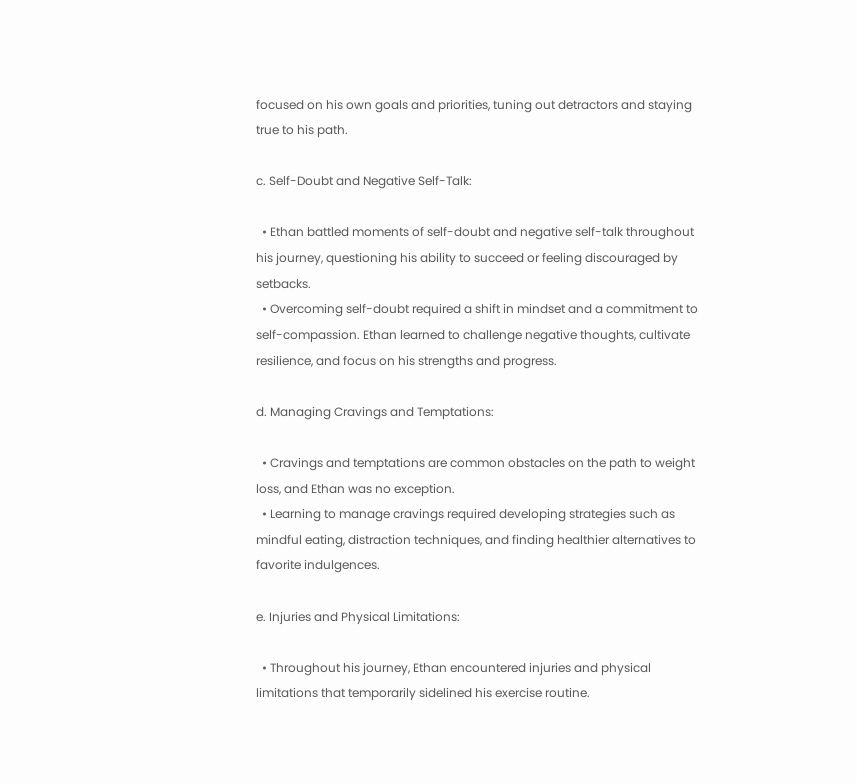focused on his own goals and priorities, tuning out detractors and staying true to his path.

c. Self-Doubt and Negative Self-Talk:

  • Ethan battled moments of self-doubt and negative self-talk throughout his journey, questioning his ability to succeed or feeling discouraged by setbacks.
  • Overcoming self-doubt required a shift in mindset and a commitment to self-compassion. Ethan learned to challenge negative thoughts, cultivate resilience, and focus on his strengths and progress.

d. Managing Cravings and Temptations:

  • Cravings and temptations are common obstacles on the path to weight loss, and Ethan was no exception.
  • Learning to manage cravings required developing strategies such as mindful eating, distraction techniques, and finding healthier alternatives to favorite indulgences.

e. Injuries and Physical Limitations:

  • Throughout his journey, Ethan encountered injuries and physical limitations that temporarily sidelined his exercise routine.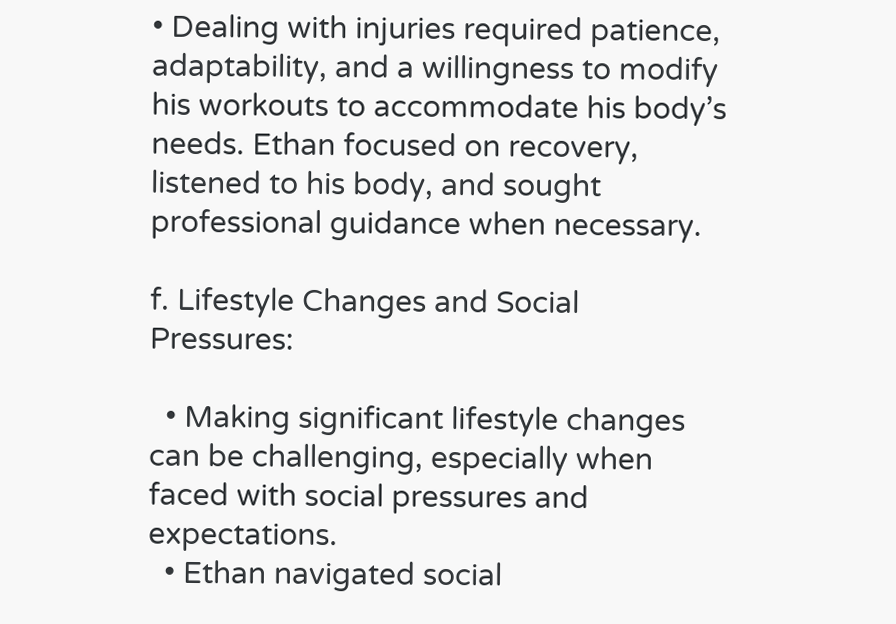• Dealing with injuries required patience, adaptability, and a willingness to modify his workouts to accommodate his body’s needs. Ethan focused on recovery, listened to his body, and sought professional guidance when necessary.

f. Lifestyle Changes and Social Pressures:

  • Making significant lifestyle changes can be challenging, especially when faced with social pressures and expectations.
  • Ethan navigated social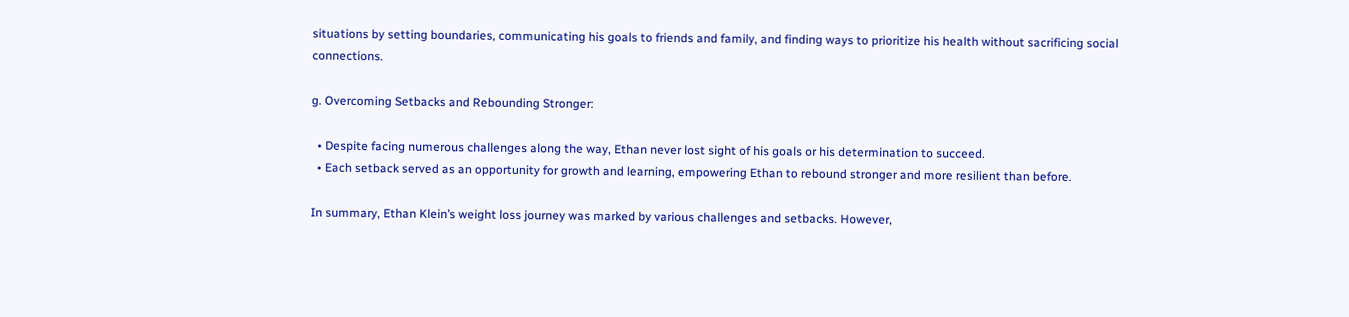situations by setting boundaries, communicating his goals to friends and family, and finding ways to prioritize his health without sacrificing social connections.

g. Overcoming Setbacks and Rebounding Stronger:

  • Despite facing numerous challenges along the way, Ethan never lost sight of his goals or his determination to succeed.
  • Each setback served as an opportunity for growth and learning, empowering Ethan to rebound stronger and more resilient than before.

In summary, Ethan Klein’s weight loss journey was marked by various challenges and setbacks. However,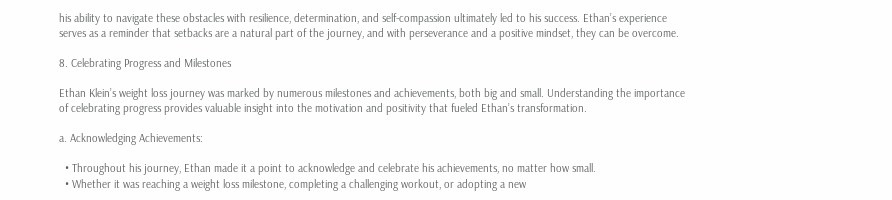his ability to navigate these obstacles with resilience, determination, and self-compassion ultimately led to his success. Ethan’s experience serves as a reminder that setbacks are a natural part of the journey, and with perseverance and a positive mindset, they can be overcome.

8. Celebrating Progress and Milestones

Ethan Klein’s weight loss journey was marked by numerous milestones and achievements, both big and small. Understanding the importance of celebrating progress provides valuable insight into the motivation and positivity that fueled Ethan’s transformation.

a. Acknowledging Achievements:

  • Throughout his journey, Ethan made it a point to acknowledge and celebrate his achievements, no matter how small.
  • Whether it was reaching a weight loss milestone, completing a challenging workout, or adopting a new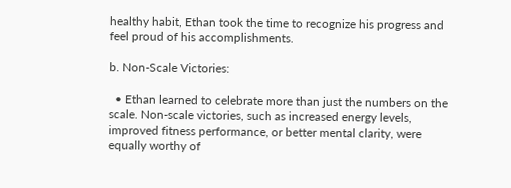healthy habit, Ethan took the time to recognize his progress and feel proud of his accomplishments.

b. Non-Scale Victories:

  • Ethan learned to celebrate more than just the numbers on the scale. Non-scale victories, such as increased energy levels, improved fitness performance, or better mental clarity, were equally worthy of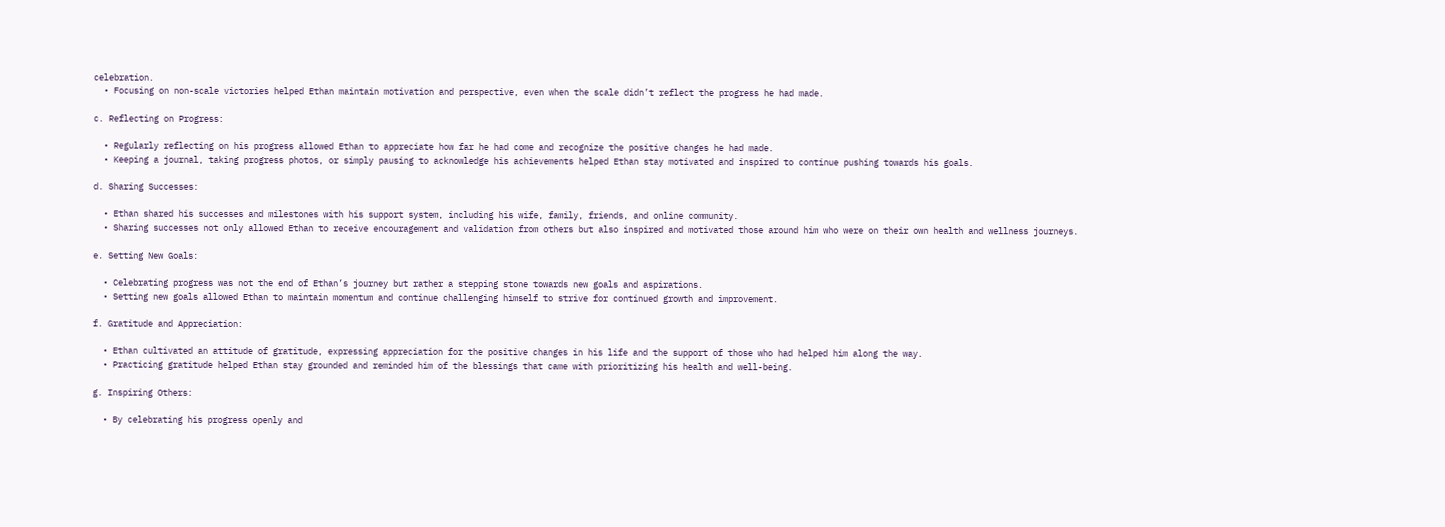celebration.
  • Focusing on non-scale victories helped Ethan maintain motivation and perspective, even when the scale didn’t reflect the progress he had made.

c. Reflecting on Progress:

  • Regularly reflecting on his progress allowed Ethan to appreciate how far he had come and recognize the positive changes he had made.
  • Keeping a journal, taking progress photos, or simply pausing to acknowledge his achievements helped Ethan stay motivated and inspired to continue pushing towards his goals.

d. Sharing Successes:

  • Ethan shared his successes and milestones with his support system, including his wife, family, friends, and online community.
  • Sharing successes not only allowed Ethan to receive encouragement and validation from others but also inspired and motivated those around him who were on their own health and wellness journeys.

e. Setting New Goals:

  • Celebrating progress was not the end of Ethan’s journey but rather a stepping stone towards new goals and aspirations.
  • Setting new goals allowed Ethan to maintain momentum and continue challenging himself to strive for continued growth and improvement.

f. Gratitude and Appreciation:

  • Ethan cultivated an attitude of gratitude, expressing appreciation for the positive changes in his life and the support of those who had helped him along the way.
  • Practicing gratitude helped Ethan stay grounded and reminded him of the blessings that came with prioritizing his health and well-being.

g. Inspiring Others:

  • By celebrating his progress openly and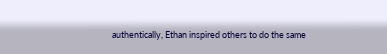authentically, Ethan inspired others to do the same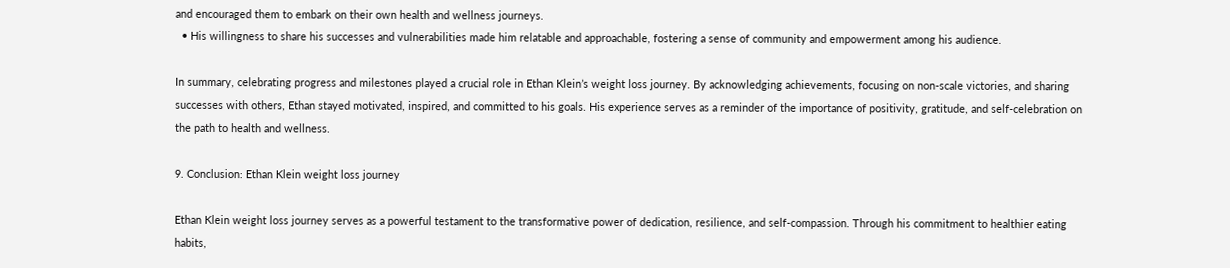and encouraged them to embark on their own health and wellness journeys.
  • His willingness to share his successes and vulnerabilities made him relatable and approachable, fostering a sense of community and empowerment among his audience.

In summary, celebrating progress and milestones played a crucial role in Ethan Klein’s weight loss journey. By acknowledging achievements, focusing on non-scale victories, and sharing successes with others, Ethan stayed motivated, inspired, and committed to his goals. His experience serves as a reminder of the importance of positivity, gratitude, and self-celebration on the path to health and wellness.

9. Conclusion: Ethan Klein weight loss journey

Ethan Klein weight loss journey serves as a powerful testament to the transformative power of dedication, resilience, and self-compassion. Through his commitment to healthier eating habits,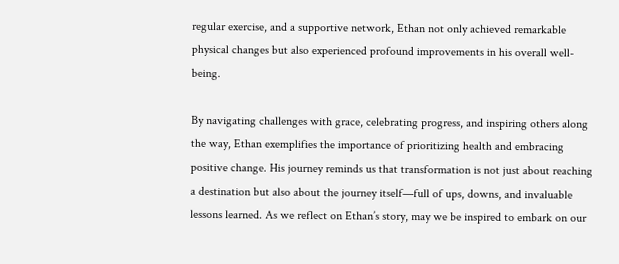regular exercise, and a supportive network, Ethan not only achieved remarkable physical changes but also experienced profound improvements in his overall well-being.

By navigating challenges with grace, celebrating progress, and inspiring others along the way, Ethan exemplifies the importance of prioritizing health and embracing positive change. His journey reminds us that transformation is not just about reaching a destination but also about the journey itself—full of ups, downs, and invaluable lessons learned. As we reflect on Ethan’s story, may we be inspired to embark on our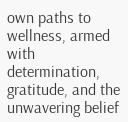own paths to wellness, armed with determination, gratitude, and the unwavering belief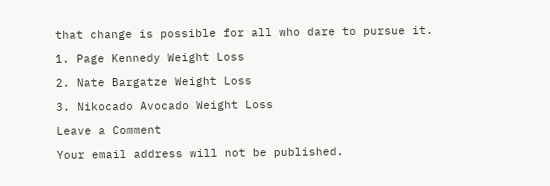that change is possible for all who dare to pursue it.

1. Page Kennedy Weight Loss

2. Nate Bargatze Weight Loss

3. Nikocado Avocado Weight Loss

Leave a Comment

Your email address will not be published.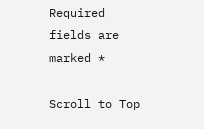Required fields are marked *

Scroll to Top